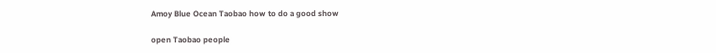Amoy Blue Ocean Taobao how to do a good show

open Taobao people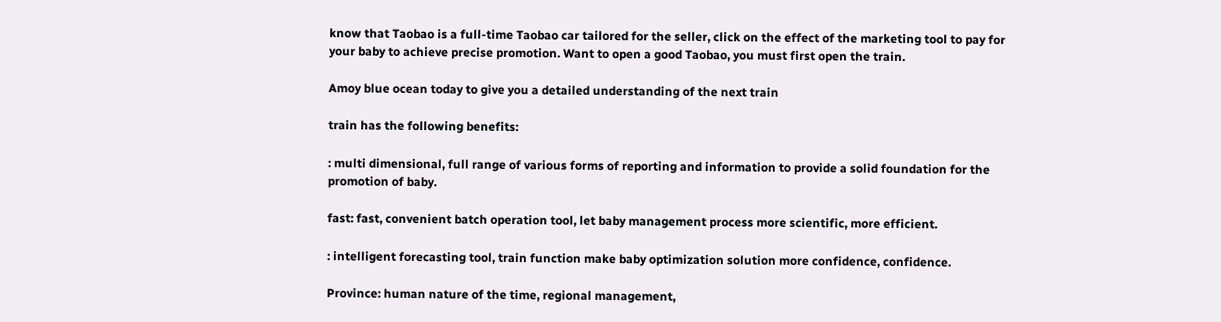know that Taobao is a full-time Taobao car tailored for the seller, click on the effect of the marketing tool to pay for your baby to achieve precise promotion. Want to open a good Taobao, you must first open the train.

Amoy blue ocean today to give you a detailed understanding of the next train

train has the following benefits:

: multi dimensional, full range of various forms of reporting and information to provide a solid foundation for the promotion of baby.

fast: fast, convenient batch operation tool, let baby management process more scientific, more efficient.

: intelligent forecasting tool, train function make baby optimization solution more confidence, confidence.

Province: human nature of the time, regional management,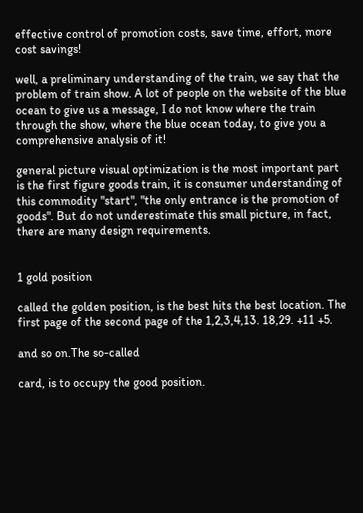effective control of promotion costs, save time, effort, more cost savings!

well, a preliminary understanding of the train, we say that the problem of train show. A lot of people on the website of the blue ocean to give us a message, I do not know where the train through the show, where the blue ocean today, to give you a comprehensive analysis of it!

general picture visual optimization is the most important part is the first figure goods train, it is consumer understanding of this commodity "start", "the only entrance is the promotion of goods". But do not underestimate this small picture, in fact, there are many design requirements.


1 gold position

called the golden position, is the best hits the best location. The first page of the second page of the 1,2,3,4,13. 18,29. +11 +5.

and so on.The so-called

card, is to occupy the good position.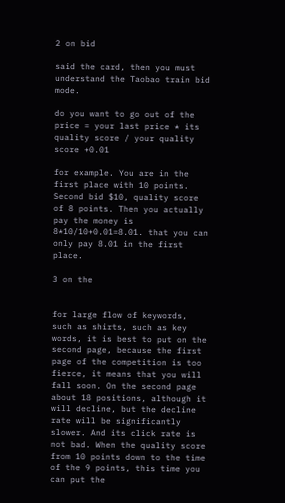2 on bid

said the card, then you must understand the Taobao train bid mode.

do you want to go out of the price = your last price * its quality score / your quality score +0.01

for example. You are in the first place with 10 points. Second bid $10, quality score of 8 points. Then you actually pay the money is 8*10/10+0.01=8.01. that you can only pay 8.01 in the first place.

3 on the


for large flow of keywords, such as shirts, such as key words, it is best to put on the second page, because the first page of the competition is too fierce, it means that you will fall soon. On the second page about 18 positions, although it will decline, but the decline rate will be significantly slower. And its click rate is not bad. When the quality score from 10 points down to the time of the 9 points, this time you can put the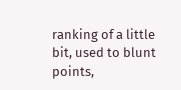ranking of a little bit, used to blunt points,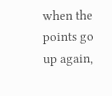when the points go up again,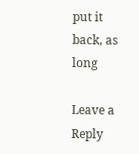put it back, as long

Leave a Reply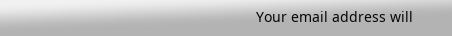Your email address will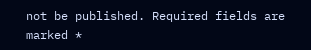not be published. Required fields are marked *